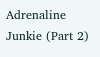Adrenaline Junkie (Part 2)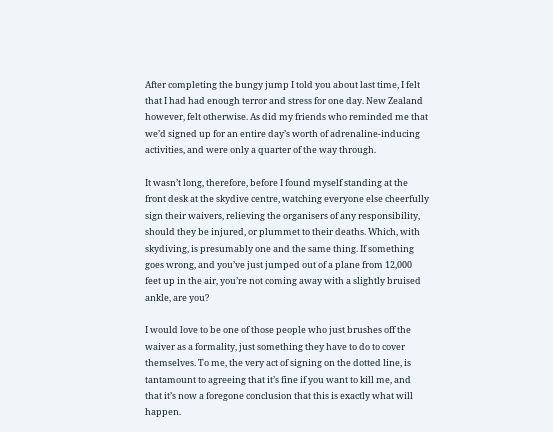After completing the bungy jump I told you about last time, I felt that I had had enough terror and stress for one day. New Zealand however, felt otherwise. As did my friends who reminded me that we’d signed up for an entire day’s worth of adrenaline-inducing activities, and were only a quarter of the way through.

It wasn’t long, therefore, before I found myself standing at the front desk at the skydive centre, watching everyone else cheerfully sign their waivers, relieving the organisers of any responsibility, should they be injured, or plummet to their deaths. Which, with skydiving, is presumably one and the same thing. If something goes wrong, and you’ve just jumped out of a plane from 12,000 feet up in the air, you’re not coming away with a slightly bruised ankle, are you?

I would love to be one of those people who just brushes off the waiver as a formality, just something they have to do to cover themselves. To me, the very act of signing on the dotted line, is tantamount to agreeing that it’s fine if you want to kill me, and that it’s now a foregone conclusion that this is exactly what will happen.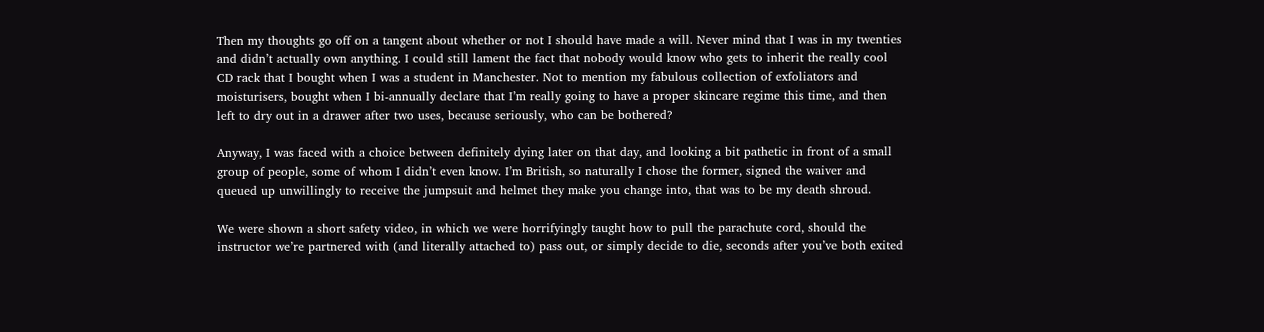Then my thoughts go off on a tangent about whether or not I should have made a will. Never mind that I was in my twenties and didn’t actually own anything. I could still lament the fact that nobody would know who gets to inherit the really cool CD rack that I bought when I was a student in Manchester. Not to mention my fabulous collection of exfoliators and moisturisers, bought when I bi-annually declare that I’m really going to have a proper skincare regime this time, and then left to dry out in a drawer after two uses, because seriously, who can be bothered?

Anyway, I was faced with a choice between definitely dying later on that day, and looking a bit pathetic in front of a small group of people, some of whom I didn’t even know. I’m British, so naturally I chose the former, signed the waiver and queued up unwillingly to receive the jumpsuit and helmet they make you change into, that was to be my death shroud.

We were shown a short safety video, in which we were horrifyingly taught how to pull the parachute cord, should the instructor we’re partnered with (and literally attached to) pass out, or simply decide to die, seconds after you’ve both exited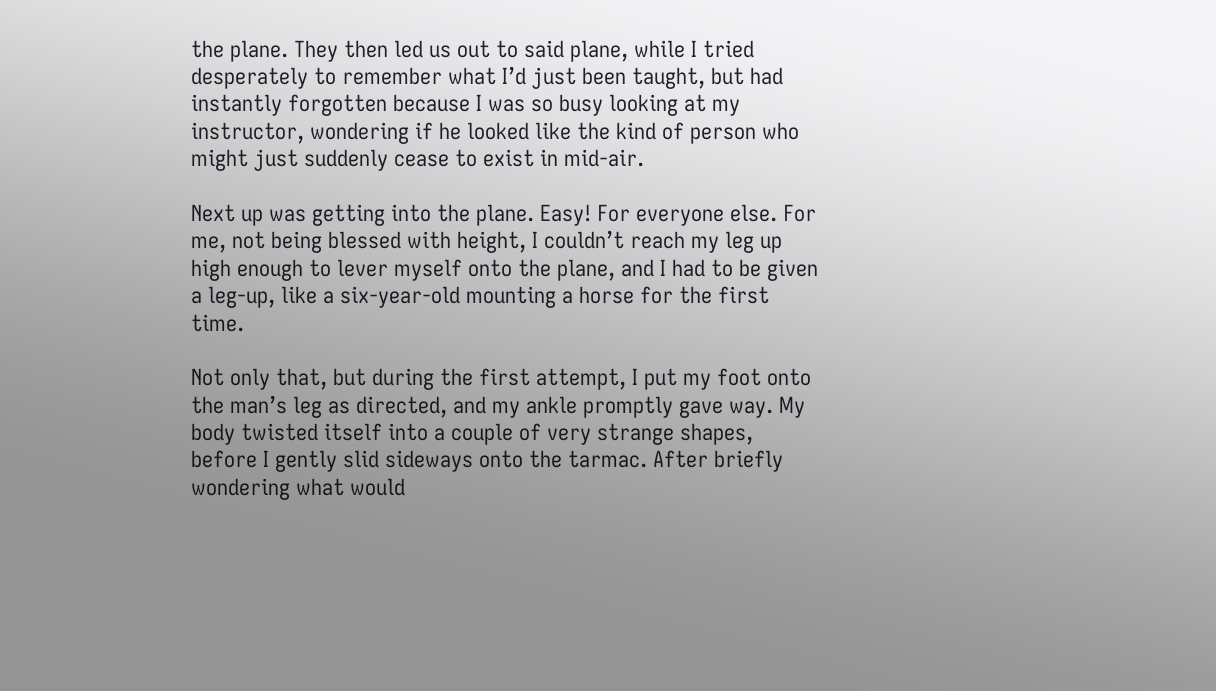the plane. They then led us out to said plane, while I tried desperately to remember what I’d just been taught, but had instantly forgotten because I was so busy looking at my instructor, wondering if he looked like the kind of person who might just suddenly cease to exist in mid-air.

Next up was getting into the plane. Easy! For everyone else. For me, not being blessed with height, I couldn’t reach my leg up high enough to lever myself onto the plane, and I had to be given a leg-up, like a six-year-old mounting a horse for the first time.

Not only that, but during the first attempt, I put my foot onto the man’s leg as directed, and my ankle promptly gave way. My body twisted itself into a couple of very strange shapes, before I gently slid sideways onto the tarmac. After briefly wondering what would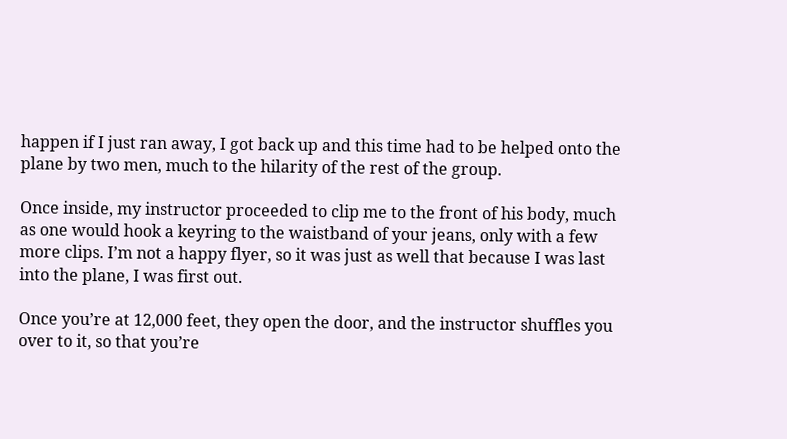happen if I just ran away, I got back up and this time had to be helped onto the plane by two men, much to the hilarity of the rest of the group.

Once inside, my instructor proceeded to clip me to the front of his body, much as one would hook a keyring to the waistband of your jeans, only with a few more clips. I’m not a happy flyer, so it was just as well that because I was last into the plane, I was first out.

Once you’re at 12,000 feet, they open the door, and the instructor shuffles you over to it, so that you’re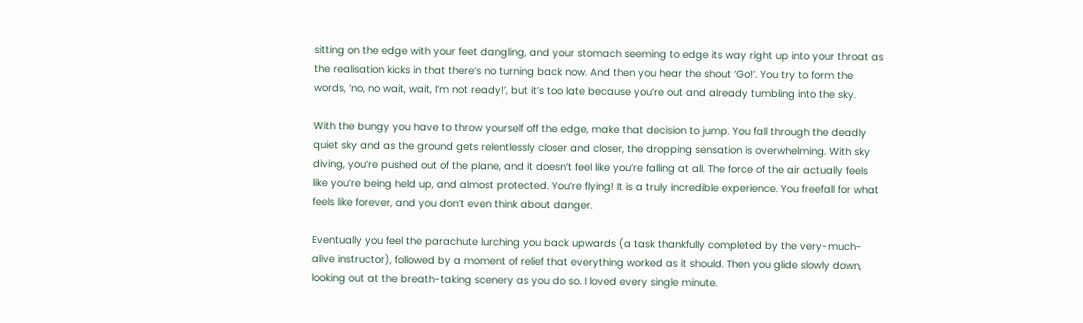sitting on the edge with your feet dangling, and your stomach seeming to edge its way right up into your throat as the realisation kicks in that there’s no turning back now. And then you hear the shout ‘Go!’. You try to form the words, ‘no, no wait, wait, I’m not ready!’, but it’s too late because you’re out and already tumbling into the sky.

With the bungy you have to throw yourself off the edge, make that decision to jump. You fall through the deadly quiet sky and as the ground gets relentlessly closer and closer, the dropping sensation is overwhelming. With sky diving, you’re pushed out of the plane, and it doesn’t feel like you’re falling at all. The force of the air actually feels like you’re being held up, and almost protected. You’re flying! It is a truly incredible experience. You freefall for what feels like forever, and you don’t even think about danger.

Eventually you feel the parachute lurching you back upwards (a task thankfully completed by the very-much-alive instructor), followed by a moment of relief that everything worked as it should. Then you glide slowly down, looking out at the breath-taking scenery as you do so. I loved every single minute.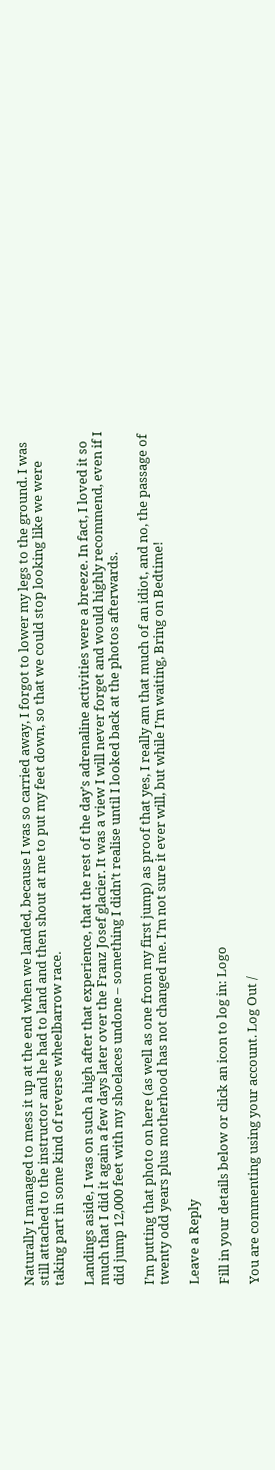Naturally I managed to mess it up at the end when we landed, because I was so carried away, I forgot to lower my legs to the ground. I was still attached to the instructor and he had to land and then shout at me to put my feet down, so that we could stop looking like we were taking part in some kind of reverse wheelbarrow race.

Landings aside, I was on such a high after that experience, that the rest of the day’s adrenaline activities were a breeze. In fact, I loved it so much that I did it again a few days later over the Franz Josef glacier. It was a view I will never forget and would highly recommend, even if I did jump 12,000 feet with my shoelaces undone – something I didn’t realise until I looked back at the photos afterwards.

I’m putting that photo on here (as well as one from my first jump) as proof that yes, I really am that much of an idiot, and no, the passage of twenty odd years plus motherhood has not changed me. I’m not sure it ever will, but while I’m waiting, Bring on Bedtime!

Leave a Reply

Fill in your details below or click an icon to log in: Logo

You are commenting using your account. Log Out /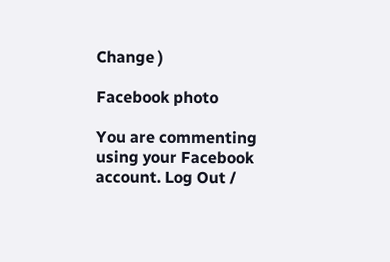Change )

Facebook photo

You are commenting using your Facebook account. Log Out /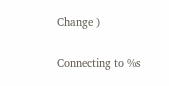Change )

Connecting to %s